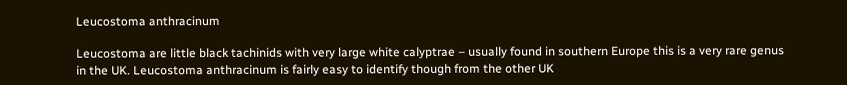Leucostoma anthracinum

Leucostoma are little black tachinids with very large white calyptrae – usually found in southern Europe this is a very rare genus in the UK. Leucostoma anthracinum is fairly easy to identify though from the other UK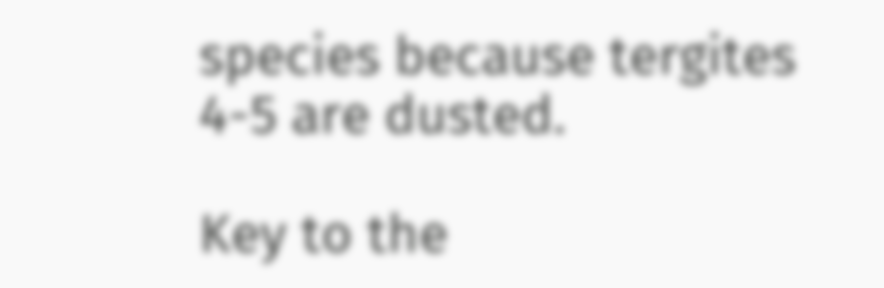species because tergites 4-5 are dusted.

Key to the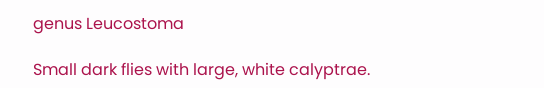genus Leucostoma

Small dark flies with large, white calyptrae.